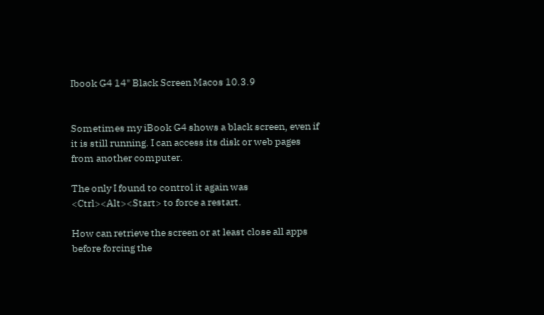Ibook G4 14" Black Screen Macos 10.3.9


Sometimes my iBook G4 shows a black screen, even if it is still running. I can access its disk or web pages from another computer.

The only I found to control it again was <Ctrl><Alt><Start> to force a restart.

How can retrieve the screen or at least close all apps before forcing the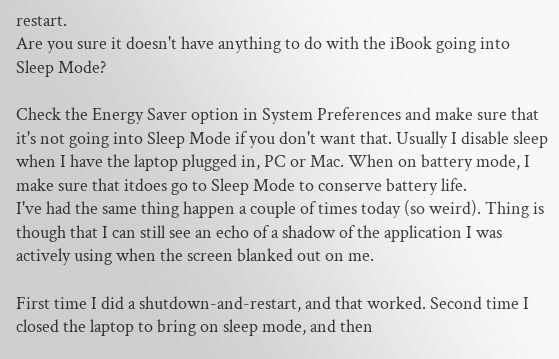restart.
Are you sure it doesn't have anything to do with the iBook going into Sleep Mode?

Check the Energy Saver option in System Preferences and make sure that it's not going into Sleep Mode if you don't want that. Usually I disable sleep when I have the laptop plugged in, PC or Mac. When on battery mode, I make sure that itdoes go to Sleep Mode to conserve battery life.
I've had the same thing happen a couple of times today (so weird). Thing is though that I can still see an echo of a shadow of the application I was actively using when the screen blanked out on me.

First time I did a shutdown-and-restart, and that worked. Second time I closed the laptop to bring on sleep mode, and then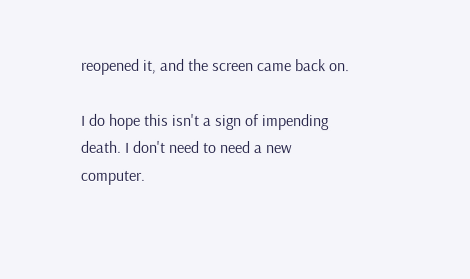reopened it, and the screen came back on.

I do hope this isn't a sign of impending death. I don't need to need a new computer.